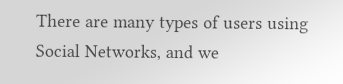There are many types of users using Social Networks, and we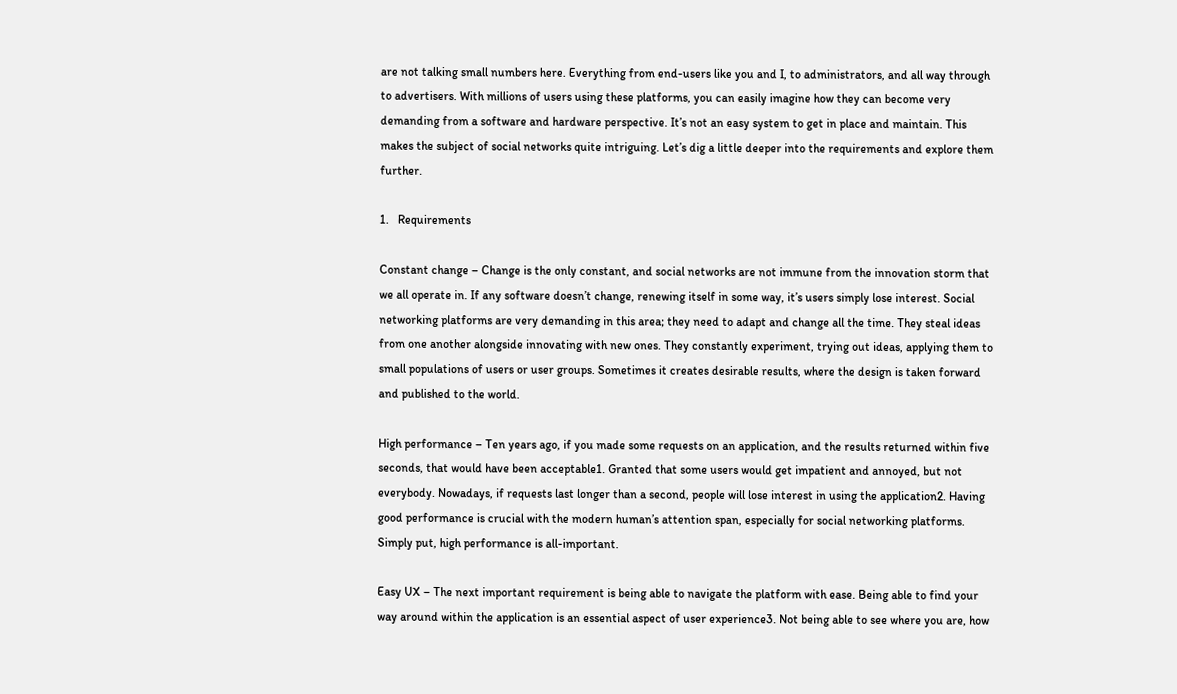are not talking small numbers here. Everything from end-users like you and I, to administrators, and all way through to advertisers. With millions of users using these platforms, you can easily imagine how they can become very demanding from a software and hardware perspective. It’s not an easy system to get in place and maintain. This makes the subject of social networks quite intriguing. Let’s dig a little deeper into the requirements and explore them further.

1.   Requirements

Constant change – Change is the only constant, and social networks are not immune from the innovation storm that we all operate in. If any software doesn’t change, renewing itself in some way, it’s users simply lose interest. Social networking platforms are very demanding in this area; they need to adapt and change all the time. They steal ideas from one another alongside innovating with new ones. They constantly experiment, trying out ideas, applying them to small populations of users or user groups. Sometimes it creates desirable results, where the design is taken forward and published to the world.

High performance – Ten years ago, if you made some requests on an application, and the results returned within five seconds, that would have been acceptable1. Granted that some users would get impatient and annoyed, but not everybody. Nowadays, if requests last longer than a second, people will lose interest in using the application2. Having good performance is crucial with the modern human’s attention span, especially for social networking platforms. Simply put, high performance is all-important.

Easy UX – The next important requirement is being able to navigate the platform with ease. Being able to find your way around within the application is an essential aspect of user experience3. Not being able to see where you are, how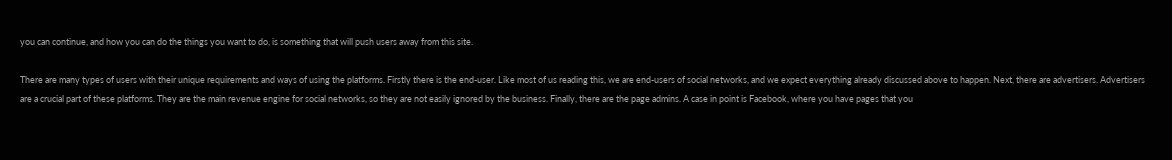you can continue, and how you can do the things you want to do, is something that will push users away from this site.

There are many types of users with their unique requirements and ways of using the platforms. Firstly there is the end-user. Like most of us reading this, we are end-users of social networks, and we expect everything already discussed above to happen. Next, there are advertisers. Advertisers are a crucial part of these platforms. They are the main revenue engine for social networks, so they are not easily ignored by the business. Finally, there are the page admins. A case in point is Facebook, where you have pages that you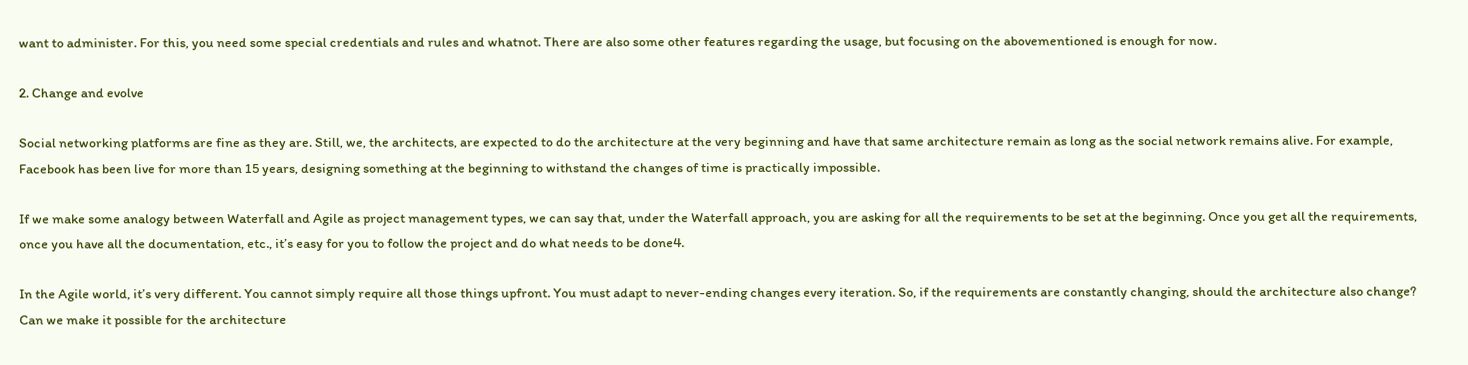want to administer. For this, you need some special credentials and rules and whatnot. There are also some other features regarding the usage, but focusing on the abovementioned is enough for now.

2. Change and evolve

Social networking platforms are fine as they are. Still, we, the architects, are expected to do the architecture at the very beginning and have that same architecture remain as long as the social network remains alive. For example, Facebook has been live for more than 15 years, designing something at the beginning to withstand the changes of time is practically impossible.

If we make some analogy between Waterfall and Agile as project management types, we can say that, under the Waterfall approach, you are asking for all the requirements to be set at the beginning. Once you get all the requirements, once you have all the documentation, etc., it’s easy for you to follow the project and do what needs to be done4.

In the Agile world, it’s very different. You cannot simply require all those things upfront. You must adapt to never-ending changes every iteration. So, if the requirements are constantly changing, should the architecture also change? Can we make it possible for the architecture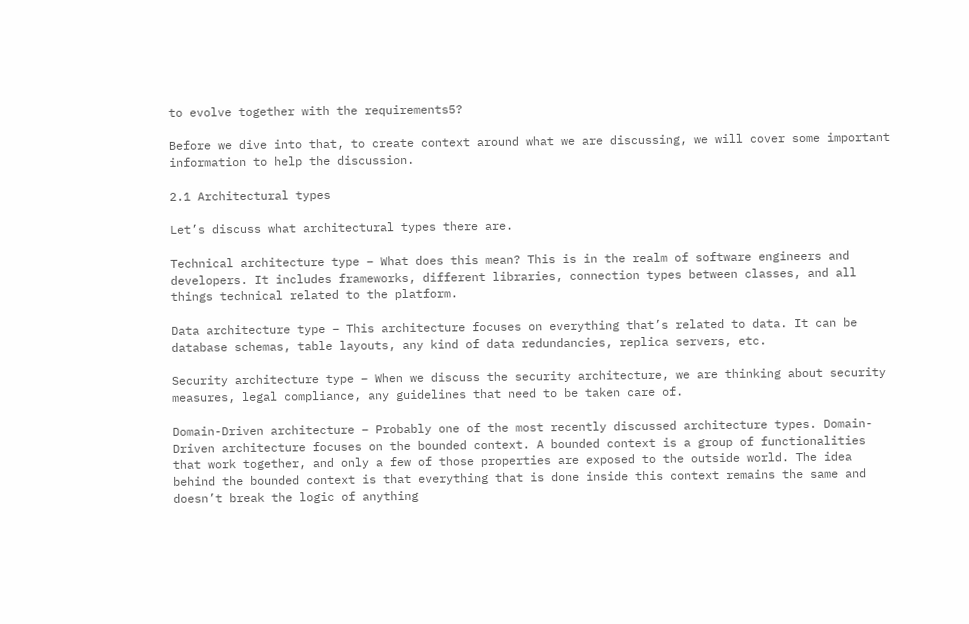to evolve together with the requirements5?

Before we dive into that, to create context around what we are discussing, we will cover some important information to help the discussion.

2.1 Architectural types

Let’s discuss what architectural types there are.

Technical architecture type – What does this mean? This is in the realm of software engineers and developers. It includes frameworks, different libraries, connection types between classes, and all things technical related to the platform.

Data architecture type – This architecture focuses on everything that’s related to data. It can be database schemas, table layouts, any kind of data redundancies, replica servers, etc.

Security architecture type – When we discuss the security architecture, we are thinking about security measures, legal compliance, any guidelines that need to be taken care of.

Domain-Driven architecture – Probably one of the most recently discussed architecture types. Domain-Driven architecture focuses on the bounded context. A bounded context is a group of functionalities that work together, and only a few of those properties are exposed to the outside world. The idea behind the bounded context is that everything that is done inside this context remains the same and doesn’t break the logic of anything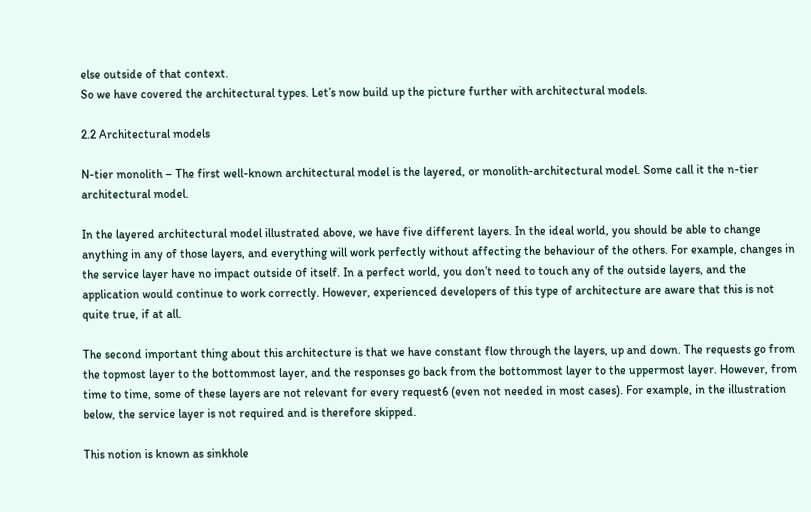else outside of that context.
So we have covered the architectural types. Let’s now build up the picture further with architectural models.

2.2 Architectural models

N-tier monolith – The first well-known architectural model is the layered, or monolith-architectural model. Some call it the n-tier architectural model.

In the layered architectural model illustrated above, we have five different layers. In the ideal world, you should be able to change anything in any of those layers, and everything will work perfectly without affecting the behaviour of the others. For example, changes in the service layer have no impact outside оf itself. In a perfect world, you don’t need to touch any of the outside layers, and the application would continue to work correctly. However, experienced developers of this type of architecture are aware that this is not quite true, if at all.

The second important thing about this architecture is that we have constant flow through the layers, up and down. The requests go from the topmost layer to the bottommost layer, and the responses go back from the bottommost layer to the uppermost layer. However, from time to time, some of these layers are not relevant for every request6 (even not needed in most cases). For example, in the illustration below, the service layer is not required and is therefore skipped.

This notion is known as sinkhole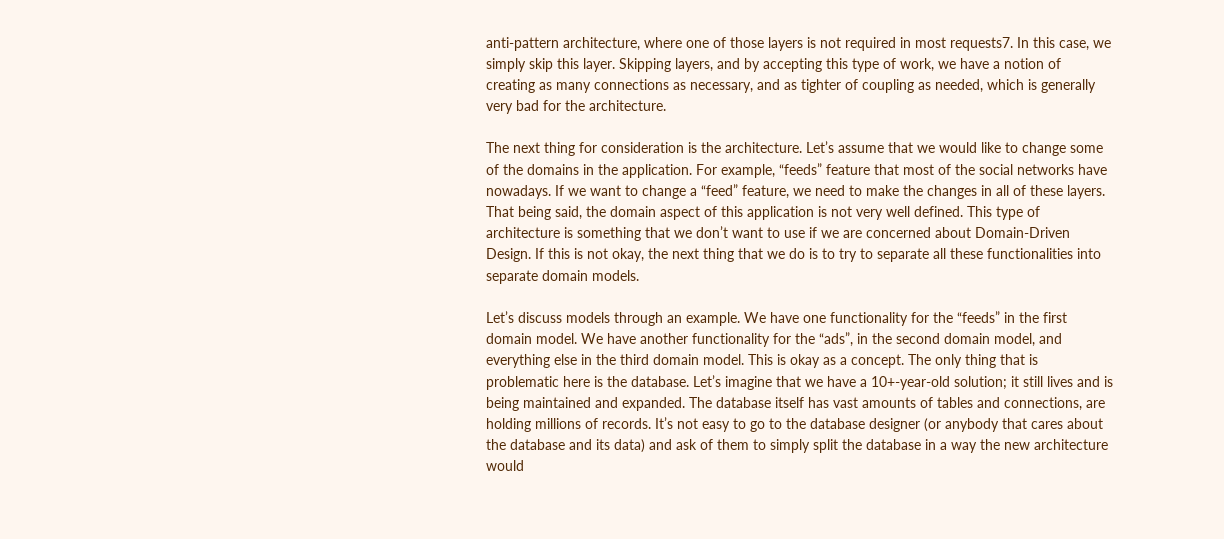anti-pattern architecture, where one of those layers is not required in most requests7. In this case, we simply skip this layer. Skipping layers, and by accepting this type of work, we have a notion of creating as many connections as necessary, and as tighter of coupling as needed, which is generally very bad for the architecture.

The next thing for consideration is the architecture. Let’s assume that we would like to change some of the domains in the application. For example, “feeds” feature that most of the social networks have nowadays. If we want to change a “feed” feature, we need to make the changes in all of these layers. That being said, the domain aspect of this application is not very well defined. This type of architecture is something that we don’t want to use if we are concerned about Domain-Driven Design. If this is not okay, the next thing that we do is to try to separate all these functionalities into separate domain models.

Let’s discuss models through an example. We have one functionality for the “feeds” in the first domain model. We have another functionality for the “ads”, in the second domain model, and everything else in the third domain model. This is okay as a concept. The only thing that is problematic here is the database. Let’s imagine that we have a 10+-year-old solution; it still lives and is being maintained and expanded. The database itself has vast amounts of tables and connections, are holding millions of records. It’s not easy to go to the database designer (or anybody that cares about the database and its data) and ask of them to simply split the database in a way the new architecture would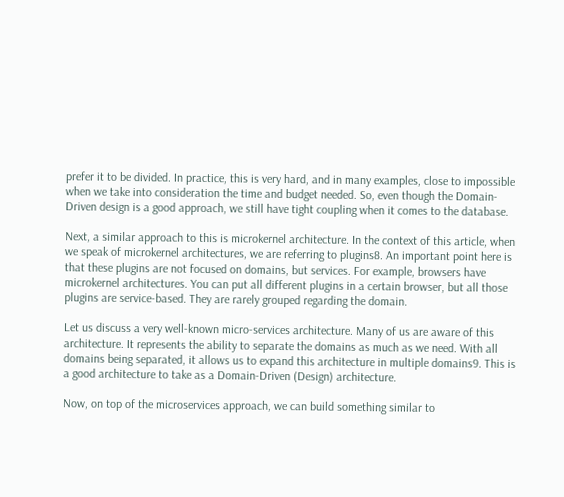prefer it to be divided. In practice, this is very hard, and in many examples, close to impossible when we take into consideration the time and budget needed. So, even though the Domain-Driven design is a good approach, we still have tight coupling when it comes to the database.

Next, a similar approach to this is microkernel architecture. In the context of this article, when we speak of microkernel architectures, we are referring to plugins8. An important point here is that these plugins are not focused on domains, but services. For example, browsers have microkernel architectures. You can put all different plugins in a certain browser, but all those plugins are service-based. They are rarely grouped regarding the domain.

Let us discuss a very well-known micro-services architecture. Many of us are aware of this architecture. It represents the ability to separate the domains as much as we need. With all domains being separated, it allows us to expand this architecture in multiple domains9. This is a good architecture to take as a Domain-Driven (Design) architecture.

Now, on top of the microservices approach, we can build something similar to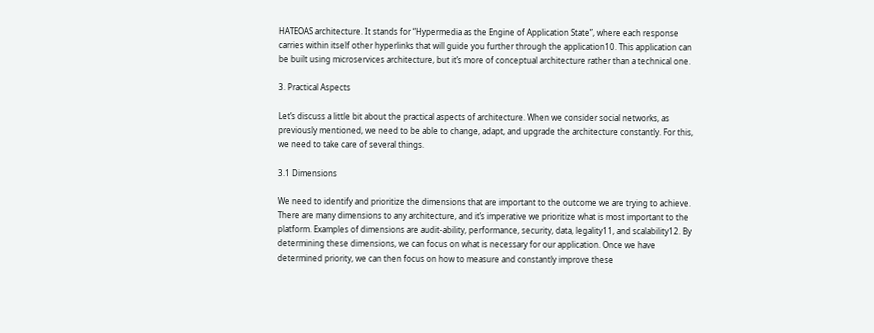HATEOAS architecture. It stands for “Hypermedia as the Engine of Application State”, where each response carries within itself other hyperlinks that will guide you further through the application10. This application can be built using microservices architecture, but it’s more of conceptual architecture rather than a technical one.

3. Practical Aspects

Let’s discuss a little bit about the practical aspects of architecture. When we consider social networks, as previously mentioned, we need to be able to change, adapt, and upgrade the architecture constantly. For this, we need to take care of several things.

3.1 Dimensions

We need to identify and prioritize the dimensions that are important to the outcome we are trying to achieve. There are many dimensions to any architecture, and it’s imperative we prioritize what is most important to the platform. Examples of dimensions are audit-ability, performance, security, data, legality11, and scalability12. By determining these dimensions, we can focus on what is necessary for our application. Once we have determined priority, we can then focus on how to measure and constantly improve these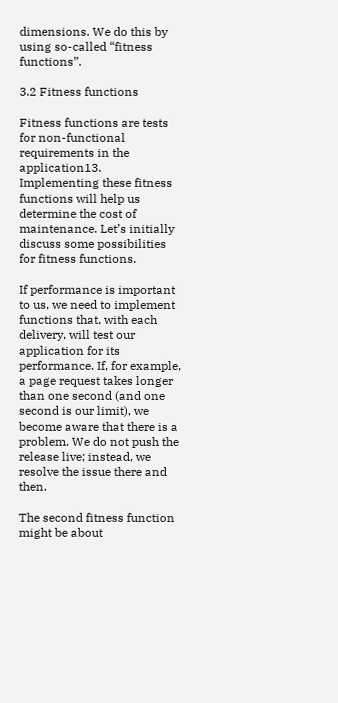dimensions. We do this by using so-called “fitness functions”.

3.2 Fitness functions

Fitness functions are tests for non-functional requirements in the application13. Implementing these fitness functions will help us determine the cost of maintenance. Let’s initially discuss some possibilities for fitness functions.

If performance is important to us, we need to implement functions that, with each delivery, will test our application for its performance. If, for example, a page request takes longer than one second (and one second is our limit), we become aware that there is a problem. We do not push the release live; instead, we resolve the issue there and then.

The second fitness function might be about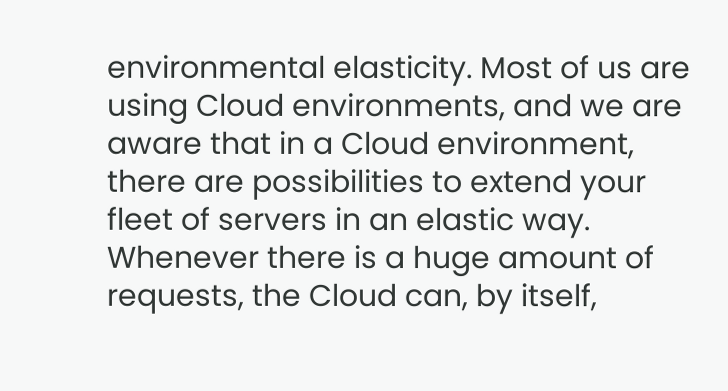environmental elasticity. Most of us are using Cloud environments, and we are aware that in a Cloud environment, there are possibilities to extend your fleet of servers in an elastic way. Whenever there is a huge amount of requests, the Cloud can, by itself,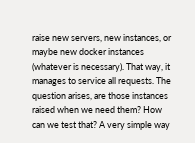raise new servers, new instances, or maybe new docker instances (whatever is necessary). That way, it manages to service all requests. The question arises, are those instances raised when we need them? How can we test that? A very simple way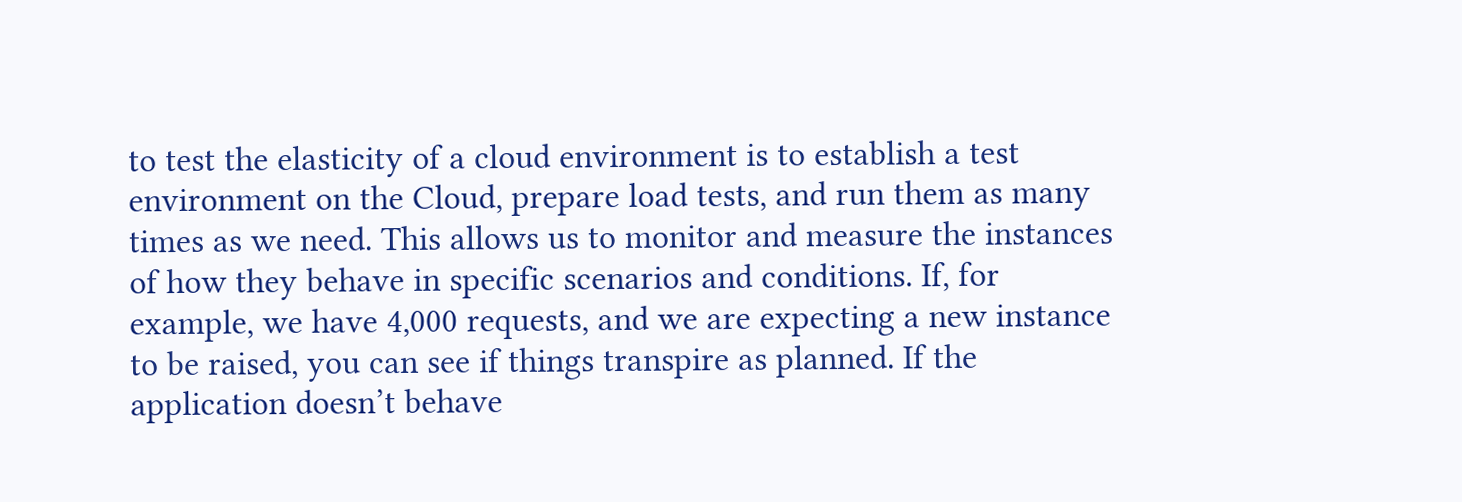to test the elasticity of a cloud environment is to establish a test environment on the Cloud, prepare load tests, and run them as many times as we need. This allows us to monitor and measure the instances of how they behave in specific scenarios and conditions. If, for example, we have 4,000 requests, and we are expecting a new instance to be raised, you can see if things transpire as planned. If the application doesn’t behave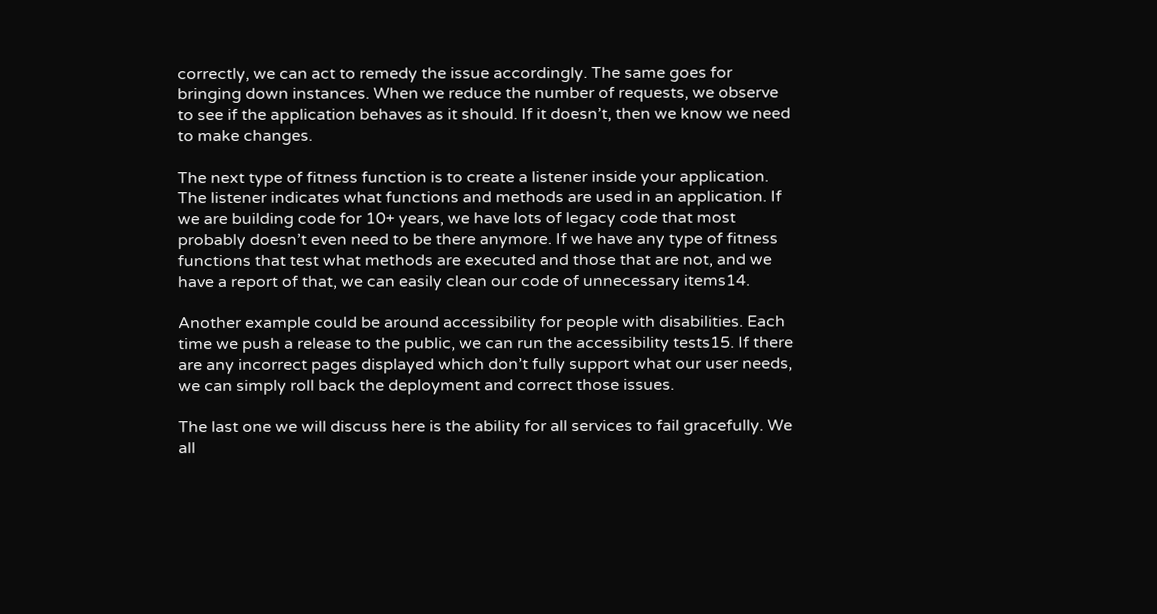correctly, we can act to remedy the issue accordingly. The same goes for bringing down instances. When we reduce the number of requests, we observe to see if the application behaves as it should. If it doesn’t, then we know we need to make changes.

The next type of fitness function is to create a listener inside your application. The listener indicates what functions and methods are used in an application. If we are building code for 10+ years, we have lots of legacy code that most probably doesn’t even need to be there anymore. If we have any type of fitness functions that test what methods are executed and those that are not, and we have a report of that, we can easily clean our code of unnecessary items14.

Another example could be around accessibility for people with disabilities. Each time we push a release to the public, we can run the accessibility tests15. If there are any incorrect pages displayed which don’t fully support what our user needs, we can simply roll back the deployment and correct those issues.

The last one we will discuss here is the ability for all services to fail gracefully. We all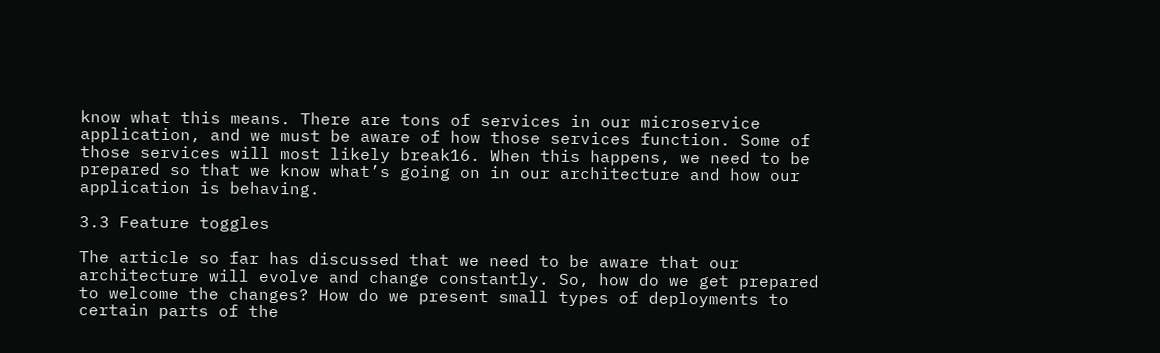know what this means. There are tons of services in our microservice application, and we must be aware of how those services function. Some of those services will most likely break16. When this happens, we need to be prepared so that we know what’s going on in our architecture and how our application is behaving.

3.3 Feature toggles

The article so far has discussed that we need to be aware that our architecture will evolve and change constantly. So, how do we get prepared to welcome the changes? How do we present small types of deployments to certain parts of the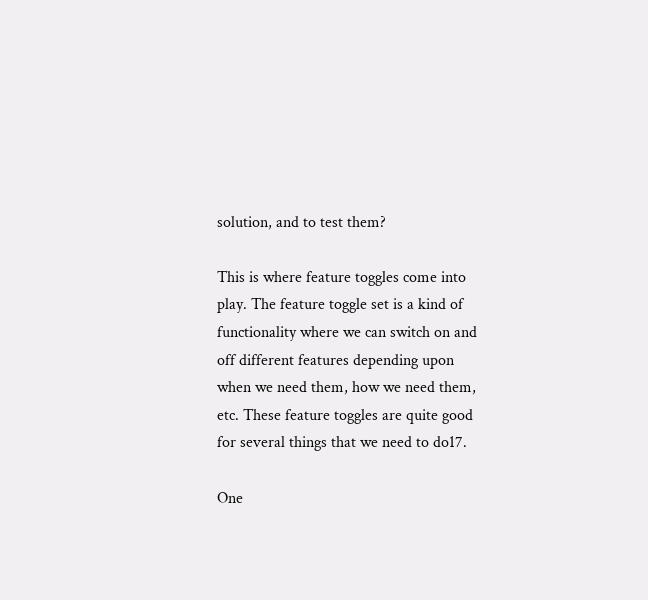solution, and to test them?

This is where feature toggles come into play. The feature toggle set is a kind of functionality where we can switch on and off different features depending upon when we need them, how we need them, etc. These feature toggles are quite good for several things that we need to do17.

One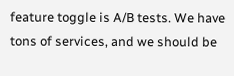feature toggle is A/B tests. We have tons of services, and we should be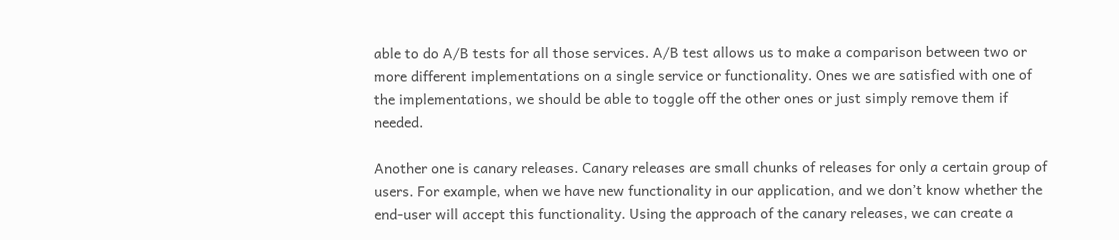able to do A/B tests for all those services. A/B test allows us to make a comparison between two or more different implementations on a single service or functionality. Ones we are satisfied with one of the implementations, we should be able to toggle off the other ones or just simply remove them if needed.

Another one is canary releases. Canary releases are small chunks of releases for only a certain group of users. For example, when we have new functionality in our application, and we don’t know whether the end-user will accept this functionality. Using the approach of the canary releases, we can create a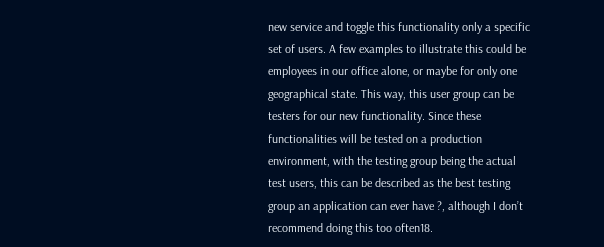new service and toggle this functionality only a specific set of users. A few examples to illustrate this could be employees in our office alone, or maybe for only one geographical state. This way, this user group can be testers for our new functionality. Since these functionalities will be tested on a production environment, with the testing group being the actual test users, this can be described as the best testing group an application can ever have ?, although I don’t recommend doing this too often18.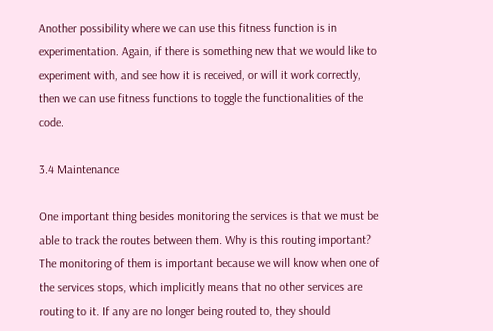Another possibility where we can use this fitness function is in experimentation. Again, if there is something new that we would like to experiment with, and see how it is received, or will it work correctly, then we can use fitness functions to toggle the functionalities of the code.

3.4 Maintenance

One important thing besides monitoring the services is that we must be able to track the routes between them. Why is this routing important? The monitoring of them is important because we will know when one of the services stops, which implicitly means that no other services are routing to it. If any are no longer being routed to, they should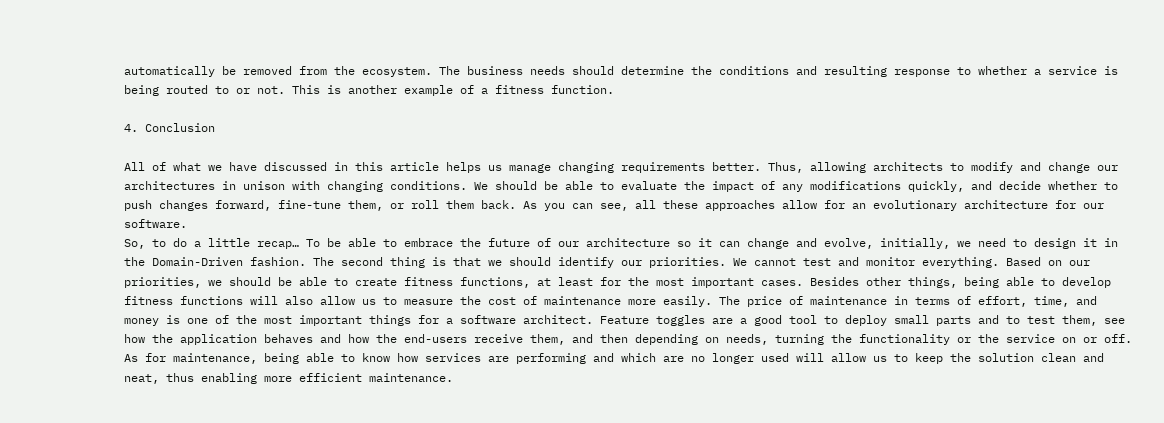automatically be removed from the ecosystem. The business needs should determine the conditions and resulting response to whether a service is being routed to or not. This is another example of a fitness function.

4. Conclusion

All of what we have discussed in this article helps us manage changing requirements better. Thus, allowing architects to modify and change our architectures in unison with changing conditions. We should be able to evaluate the impact of any modifications quickly, and decide whether to push changes forward, fine-tune them, or roll them back. As you can see, all these approaches allow for an evolutionary architecture for our software.
So, to do a little recap… To be able to embrace the future of our architecture so it can change and evolve, initially, we need to design it in the Domain-Driven fashion. The second thing is that we should identify our priorities. We cannot test and monitor everything. Based on our priorities, we should be able to create fitness functions, at least for the most important cases. Besides other things, being able to develop fitness functions will also allow us to measure the cost of maintenance more easily. The price of maintenance in terms of effort, time, and money is one of the most important things for a software architect. Feature toggles are a good tool to deploy small parts and to test them, see how the application behaves and how the end-users receive them, and then depending on needs, turning the functionality or the service on or off. As for maintenance, being able to know how services are performing and which are no longer used will allow us to keep the solution clean and neat, thus enabling more efficient maintenance.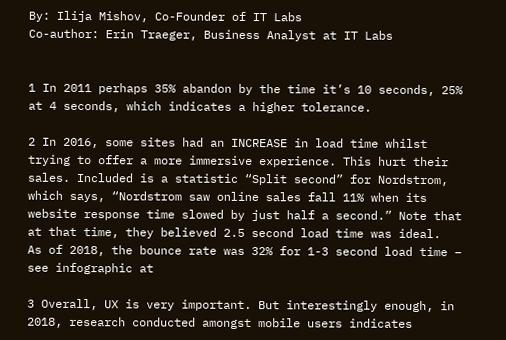By: Ilija Mishov, Co-Founder of IT Labs
Co-author: Erin Traeger, Business Analyst at IT Labs


1 In 2011 perhaps 35% abandon by the time it’s 10 seconds, 25% at 4 seconds, which indicates a higher tolerance.

2 In 2016, some sites had an INCREASE in load time whilst trying to offer a more immersive experience. This hurt their sales. Included is a statistic “Split second” for Nordstrom, which says, “Nordstrom saw online sales fall 11% when its website response time slowed by just half a second.” Note that at that time, they believed 2.5 second load time was ideal.
As of 2018, the bounce rate was 32% for 1-3 second load time – see infographic at

3 Overall, UX is very important. But interestingly enough, in 2018, research conducted amongst mobile users indicates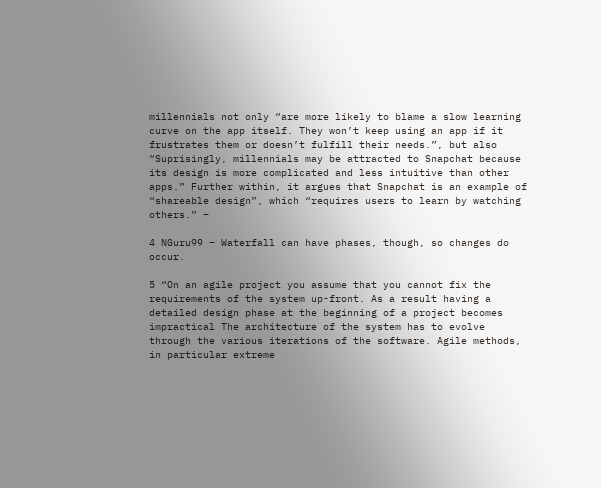millennials not only “are more likely to blame a slow learning curve on the app itself. They won’t keep using an app if it frustrates them or doesn’t fulfill their needs.”, but also “Suprisingly, millennials may be attracted to Snapchat because its design is more complicated and less intuitive than other apps.” Further within, it argues that Snapchat is an example of “shareable design”, which “requires users to learn by watching others.” –

4 NGuru99 – Waterfall can have phases, though, so changes do occur.

5 “On an agile project you assume that you cannot fix the requirements of the system up-front. As a result having a detailed design phase at the beginning of a project becomes impractical The architecture of the system has to evolve through the various iterations of the software. Agile methods, in particular extreme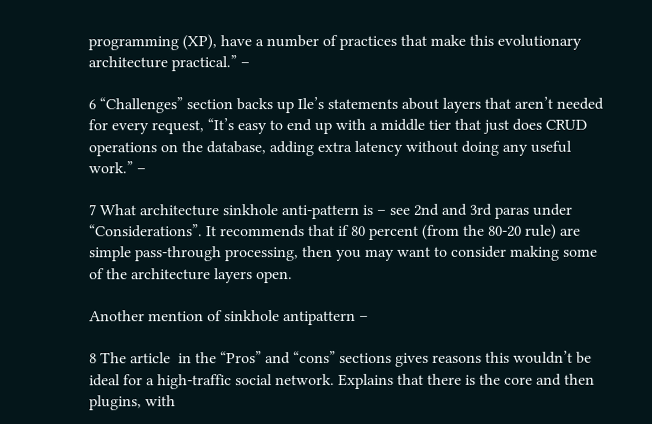programming (XP), have a number of practices that make this evolutionary architecture practical.” –

6 “Challenges” section backs up Ile’s statements about layers that aren’t needed for every request, “It’s easy to end up with a middle tier that just does CRUD operations on the database, adding extra latency without doing any useful work.” –

7 What architecture sinkhole anti-pattern is – see 2nd and 3rd paras under “Considerations”. It recommends that if 80 percent (from the 80-20 rule) are simple pass-through processing, then you may want to consider making some of the architecture layers open.

Another mention of sinkhole antipattern –

8 The article  in the “Pros” and “cons” sections gives reasons this wouldn’t be ideal for a high-traffic social network. Explains that there is the core and then plugins, with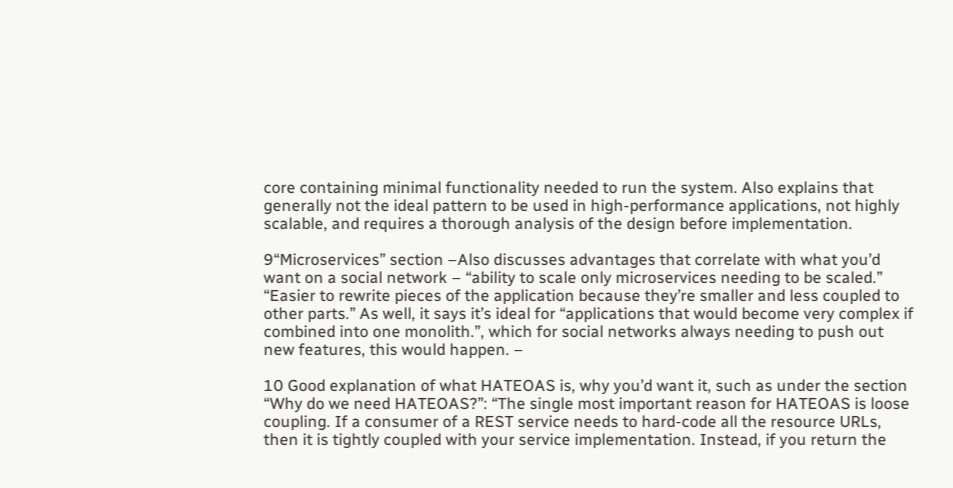core containing minimal functionality needed to run the system. Also explains that generally not the ideal pattern to be used in high-performance applications, not highly scalable, and requires a thorough analysis of the design before implementation.

9“Microservices” section –Also discusses advantages that correlate with what you’d want on a social network – “ability to scale only microservices needing to be scaled.” “Easier to rewrite pieces of the application because they’re smaller and less coupled to other parts.” As well, it says it’s ideal for “applications that would become very complex if combined into one monolith.”, which for social networks always needing to push out new features, this would happen. –

10 Good explanation of what HATEOAS is, why you’d want it, such as under the section “Why do we need HATEOAS?”: “The single most important reason for HATEOAS is loose coupling. If a consumer of a REST service needs to hard-code all the resource URLs, then it is tightly coupled with your service implementation. Instead, if you return the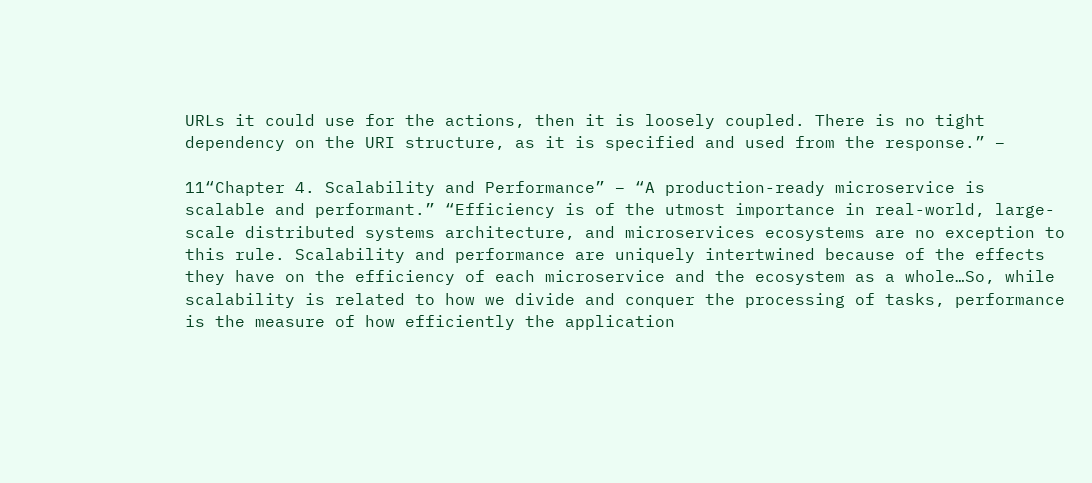URLs it could use for the actions, then it is loosely coupled. There is no tight dependency on the URI structure, as it is specified and used from the response.” –

11“Chapter 4. Scalability and Performance” – “A production-ready microservice is scalable and performant.” “Efficiency is of the utmost importance in real-world, large-scale distributed systems architecture, and microservices ecosystems are no exception to this rule. Scalability and performance are uniquely intertwined because of the effects they have on the efficiency of each microservice and the ecosystem as a whole…So, while scalability is related to how we divide and conquer the processing of tasks, performance is the measure of how efficiently the application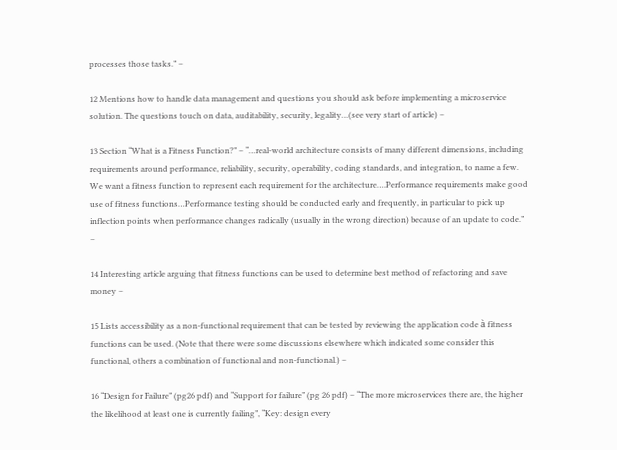processes those tasks.” –

12 Mentions how to handle data management and questions you should ask before implementing a microservice solution. The questions touch on data, auditability, security, legality…(see very start of article) –

13 Section “What is a Fitness Function?” – “…real-world architecture consists of many different dimensions, including requirements around performance, reliability, security, operability, coding standards, and integration, to name a few. We want a fitness function to represent each requirement for the architecture….Performance requirements make good use of fitness functions…Performance testing should be conducted early and frequently, in particular to pick up inflection points when performance changes radically (usually in the wrong direction) because of an update to code.” –

14 Interesting article arguing that fitness functions can be used to determine best method of refactoring and save money –

15 Lists accessibility as a non-functional requirement that can be tested by reviewing the application code à fitness functions can be used. (Note that there were some discussions elsewhere which indicated some consider this functional, others a combination of functional and non-functional.) –

16 “Design for Failure” (pg26 pdf) and “Support for failure” (pg 26 pdf) – “The more microservices there are, the higher the likelihood at least one is currently failing”, “Key: design every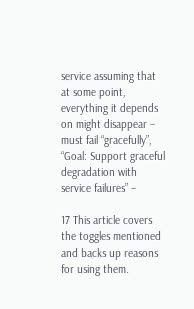service assuming that at some point, everything it depends on might disappear – must fail “gracefully”, “Goal: Support graceful degradation with service failures” –

17 This article covers the toggles mentioned and backs up reasons for using them.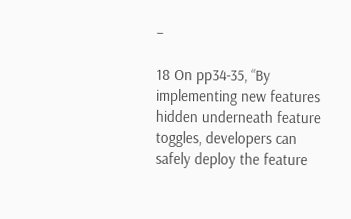–

18 On pp34-35, “By implementing new features hidden underneath feature toggles, developers can safely deploy the feature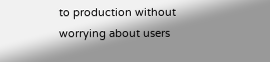to production without worrying about users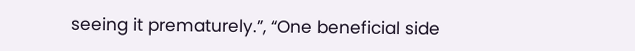seeing it prematurely.”, “One beneficial side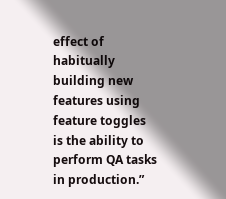effect of habitually building new features using feature toggles is the ability to perform QA tasks in production.”